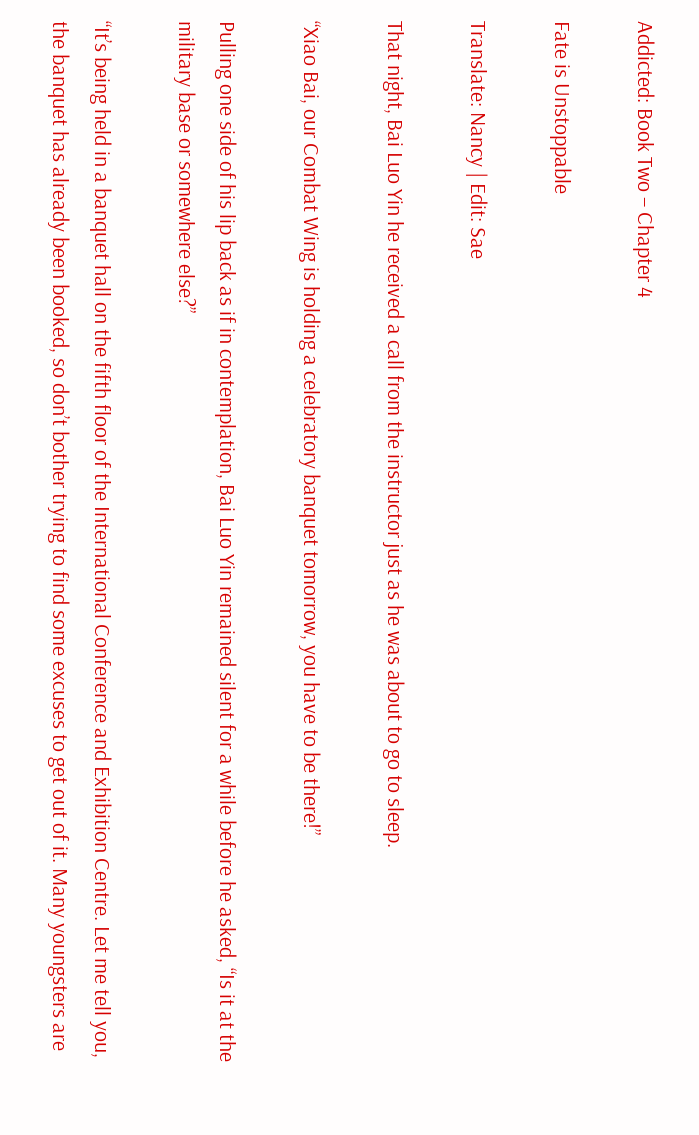Addicted: Book Two – Chapter 4

Fate is Unstoppable

Translate: Nancy | Edit: Sae

That night, Bai Luo Yin he received a call from the instructor just as he was about to go to sleep.

“Xiao Bai, our Combat Wing is holding a celebratory banquet tomorrow, you have to be there!”

Pulling one side of his lip back as if in contemplation, Bai Luo Yin remained silent for a while before he asked, “Is it at the military base or somewhere else?”

“It’s being held in a banquet hall on the fifth floor of the International Conference and Exhibition Centre. Let me tell you, the banquet has already been booked, so don’t bother trying to find some excuses to get out of it. Many youngsters are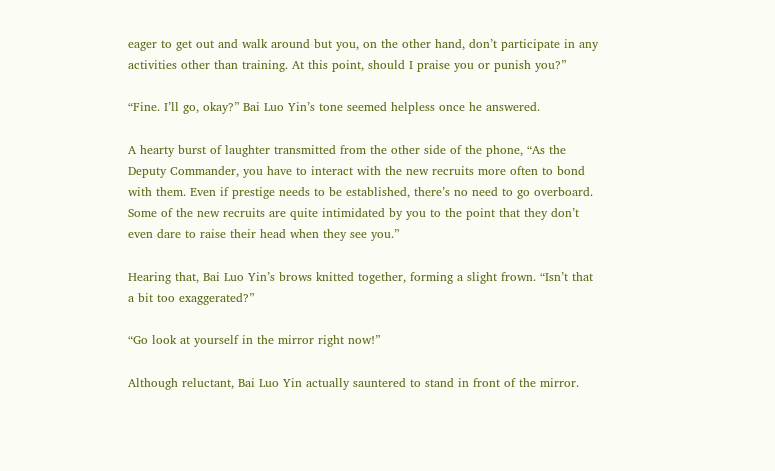eager to get out and walk around but you, on the other hand, don’t participate in any activities other than training. At this point, should I praise you or punish you?”

“Fine. I’ll go, okay?” Bai Luo Yin’s tone seemed helpless once he answered.

A hearty burst of laughter transmitted from the other side of the phone, “As the Deputy Commander, you have to interact with the new recruits more often to bond with them. Even if prestige needs to be established, there’s no need to go overboard. Some of the new recruits are quite intimidated by you to the point that they don’t even dare to raise their head when they see you.”

Hearing that, Bai Luo Yin’s brows knitted together, forming a slight frown. “Isn’t that a bit too exaggerated?”

“Go look at yourself in the mirror right now!”

Although reluctant, Bai Luo Yin actually sauntered to stand in front of the mirror.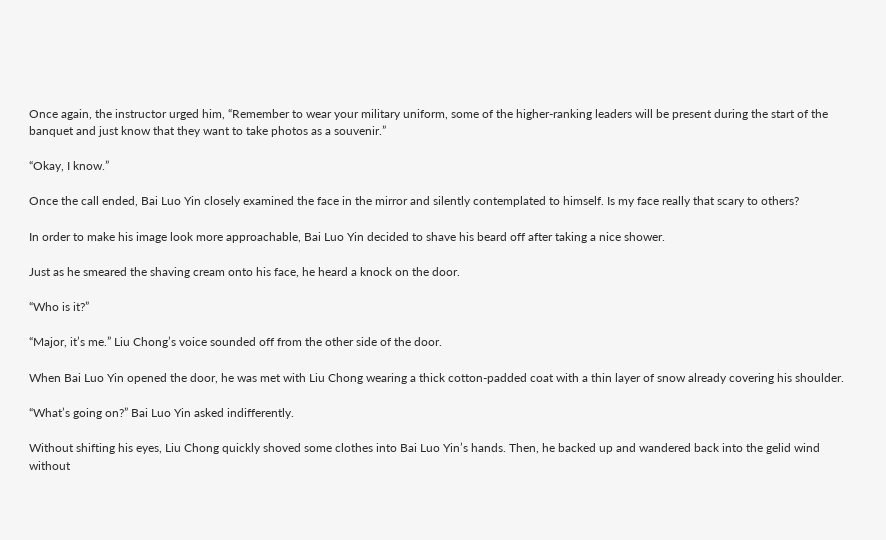Once again, the instructor urged him, “Remember to wear your military uniform, some of the higher-ranking leaders will be present during the start of the banquet and just know that they want to take photos as a souvenir.”

“Okay, I know.”

Once the call ended, Bai Luo Yin closely examined the face in the mirror and silently contemplated to himself. Is my face really that scary to others?

In order to make his image look more approachable, Bai Luo Yin decided to shave his beard off after taking a nice shower.

Just as he smeared the shaving cream onto his face, he heard a knock on the door.

“Who is it?”

“Major, it’s me.” Liu Chong’s voice sounded off from the other side of the door.

When Bai Luo Yin opened the door, he was met with Liu Chong wearing a thick cotton-padded coat with a thin layer of snow already covering his shoulder.

“What’s going on?” Bai Luo Yin asked indifferently.

Without shifting his eyes, Liu Chong quickly shoved some clothes into Bai Luo Yin’s hands. Then, he backed up and wandered back into the gelid wind without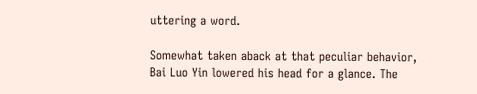uttering a word.

Somewhat taken aback at that peculiar behavior, Bai Luo Yin lowered his head for a glance. The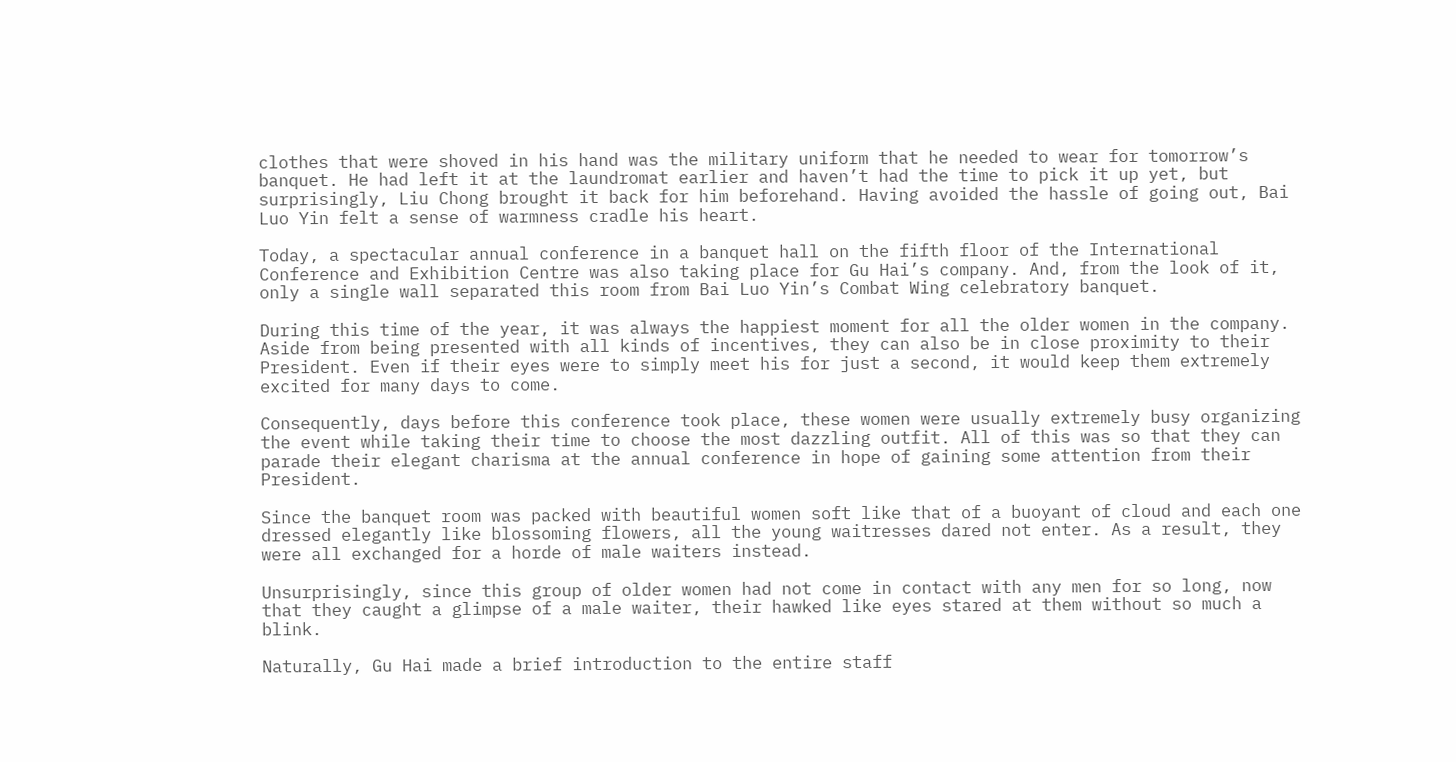clothes that were shoved in his hand was the military uniform that he needed to wear for tomorrow’s banquet. He had left it at the laundromat earlier and haven’t had the time to pick it up yet, but surprisingly, Liu Chong brought it back for him beforehand. Having avoided the hassle of going out, Bai Luo Yin felt a sense of warmness cradle his heart.

Today, a spectacular annual conference in a banquet hall on the fifth floor of the International Conference and Exhibition Centre was also taking place for Gu Hai’s company. And, from the look of it, only a single wall separated this room from Bai Luo Yin’s Combat Wing celebratory banquet.

During this time of the year, it was always the happiest moment for all the older women in the company. Aside from being presented with all kinds of incentives, they can also be in close proximity to their President. Even if their eyes were to simply meet his for just a second, it would keep them extremely excited for many days to come.

Consequently, days before this conference took place, these women were usually extremely busy organizing the event while taking their time to choose the most dazzling outfit. All of this was so that they can parade their elegant charisma at the annual conference in hope of gaining some attention from their President.

Since the banquet room was packed with beautiful women soft like that of a buoyant of cloud and each one dressed elegantly like blossoming flowers, all the young waitresses dared not enter. As a result, they were all exchanged for a horde of male waiters instead.

Unsurprisingly, since this group of older women had not come in contact with any men for so long, now that they caught a glimpse of a male waiter, their hawked like eyes stared at them without so much a blink.

Naturally, Gu Hai made a brief introduction to the entire staff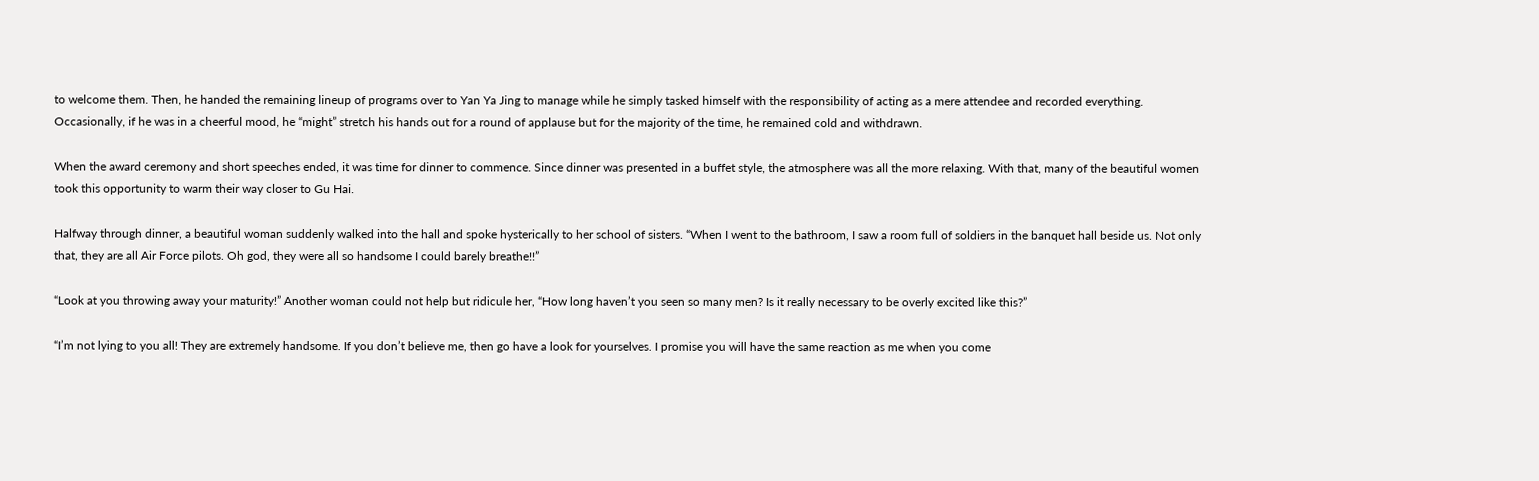to welcome them. Then, he handed the remaining lineup of programs over to Yan Ya Jing to manage while he simply tasked himself with the responsibility of acting as a mere attendee and recorded everything. Occasionally, if he was in a cheerful mood, he “might” stretch his hands out for a round of applause but for the majority of the time, he remained cold and withdrawn.

When the award ceremony and short speeches ended, it was time for dinner to commence. Since dinner was presented in a buffet style, the atmosphere was all the more relaxing. With that, many of the beautiful women took this opportunity to warm their way closer to Gu Hai.

Halfway through dinner, a beautiful woman suddenly walked into the hall and spoke hysterically to her school of sisters. “When I went to the bathroom, I saw a room full of soldiers in the banquet hall beside us. Not only that, they are all Air Force pilots. Oh god, they were all so handsome I could barely breathe!!”

“Look at you throwing away your maturity!” Another woman could not help but ridicule her, “How long haven’t you seen so many men? Is it really necessary to be overly excited like this?”

“I’m not lying to you all! They are extremely handsome. If you don’t believe me, then go have a look for yourselves. I promise you will have the same reaction as me when you come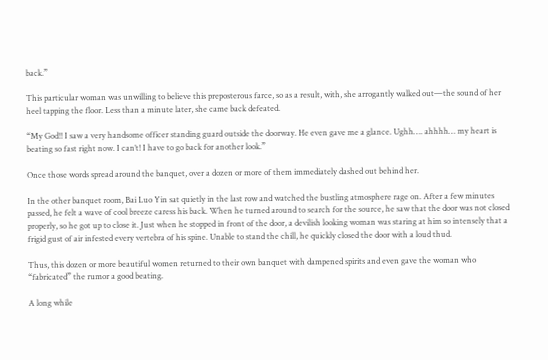back.”

This particular woman was unwilling to believe this preposterous farce, so as a result, with, she arrogantly walked out—the sound of her heel tapping the floor. Less than a minute later, she came back defeated.

“My God!! I saw a very handsome officer standing guard outside the doorway. He even gave me a glance. Ughh…. ahhhh… my heart is beating so fast right now. I can’t! I have to go back for another look.”

Once those words spread around the banquet, over a dozen or more of them immediately dashed out behind her.

In the other banquet room, Bai Luo Yin sat quietly in the last row and watched the bustling atmosphere rage on. After a few minutes passed, he felt a wave of cool breeze caress his back. When he turned around to search for the source, he saw that the door was not closed properly, so he got up to close it. Just when he stopped in front of the door, a devilish looking woman was staring at him so intensely that a frigid gust of air infested every vertebra of his spine. Unable to stand the chill, he quickly closed the door with a loud thud.

Thus, this dozen or more beautiful women returned to their own banquet with dampened spirits and even gave the woman who “fabricated” the rumor a good beating.

A long while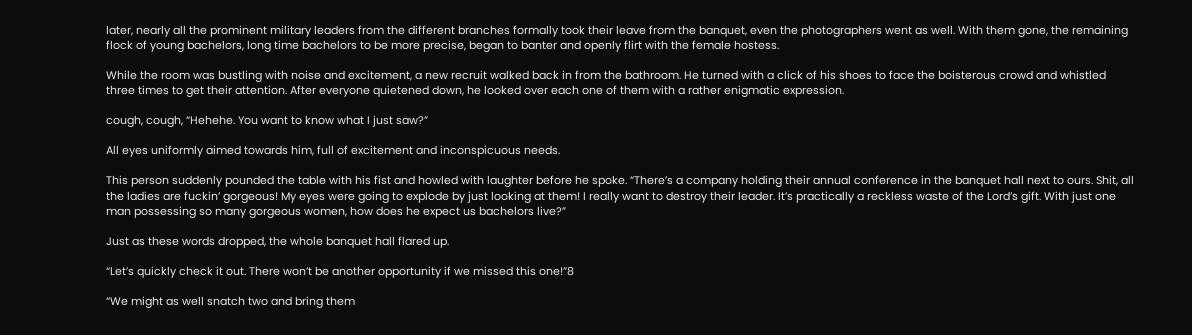later, nearly all the prominent military leaders from the different branches formally took their leave from the banquet, even the photographers went as well. With them gone, the remaining flock of young bachelors, long time bachelors to be more precise, began to banter and openly flirt with the female hostess.

While the room was bustling with noise and excitement, a new recruit walked back in from the bathroom. He turned with a click of his shoes to face the boisterous crowd and whistled three times to get their attention. After everyone quietened down, he looked over each one of them with a rather enigmatic expression.

cough, cough, “Hehehe. You want to know what I just saw?”

All eyes uniformly aimed towards him, full of excitement and inconspicuous needs.

This person suddenly pounded the table with his fist and howled with laughter before he spoke. “There’s a company holding their annual conference in the banquet hall next to ours. Shit, all the ladies are fuckin’ gorgeous! My eyes were going to explode by just looking at them! I really want to destroy their leader. It’s practically a reckless waste of the Lord’s gift. With just one man possessing so many gorgeous women, how does he expect us bachelors live?”

Just as these words dropped, the whole banquet hall flared up.

“Let’s quickly check it out. There won’t be another opportunity if we missed this one!”8

“We might as well snatch two and bring them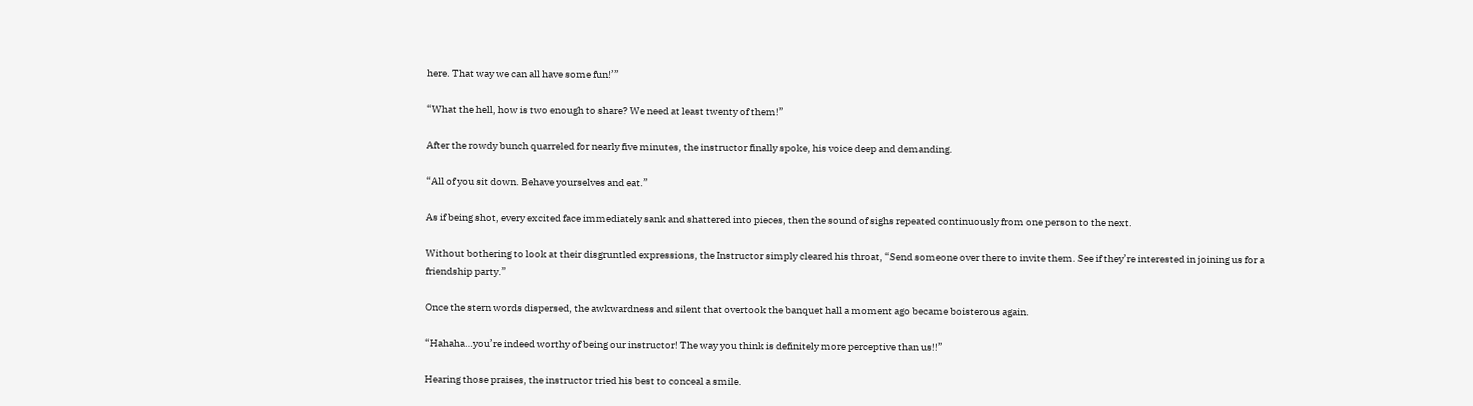here. That way we can all have some fun!’”

“What the hell, how is two enough to share? We need at least twenty of them!”

After the rowdy bunch quarreled for nearly five minutes, the instructor finally spoke, his voice deep and demanding.

“All of you sit down. Behave yourselves and eat.”

As if being shot, every excited face immediately sank and shattered into pieces, then the sound of sighs repeated continuously from one person to the next.

Without bothering to look at their disgruntled expressions, the Instructor simply cleared his throat, “Send someone over there to invite them. See if they’re interested in joining us for a friendship party.”

Once the stern words dispersed, the awkwardness and silent that overtook the banquet hall a moment ago became boisterous again.

“Hahaha…you’re indeed worthy of being our instructor! The way you think is definitely more perceptive than us!!”

Hearing those praises, the instructor tried his best to conceal a smile.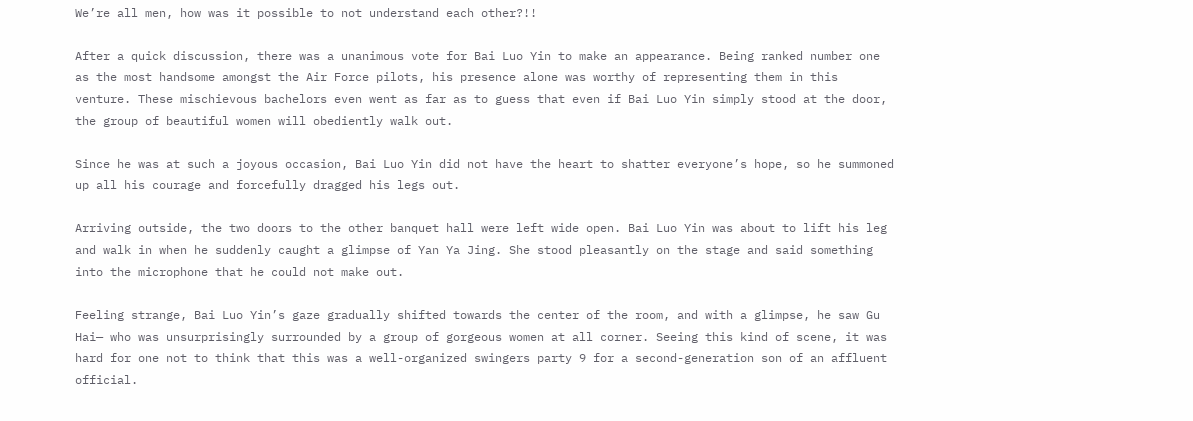We’re all men, how was it possible to not understand each other?!!

After a quick discussion, there was a unanimous vote for Bai Luo Yin to make an appearance. Being ranked number one as the most handsome amongst the Air Force pilots, his presence alone was worthy of representing them in this venture. These mischievous bachelors even went as far as to guess that even if Bai Luo Yin simply stood at the door, the group of beautiful women will obediently walk out.

Since he was at such a joyous occasion, Bai Luo Yin did not have the heart to shatter everyone’s hope, so he summoned up all his courage and forcefully dragged his legs out.

Arriving outside, the two doors to the other banquet hall were left wide open. Bai Luo Yin was about to lift his leg and walk in when he suddenly caught a glimpse of Yan Ya Jing. She stood pleasantly on the stage and said something into the microphone that he could not make out.

Feeling strange, Bai Luo Yin’s gaze gradually shifted towards the center of the room, and with a glimpse, he saw Gu Hai— who was unsurprisingly surrounded by a group of gorgeous women at all corner. Seeing this kind of scene, it was hard for one not to think that this was a well-organized swingers party 9 for a second-generation son of an affluent official.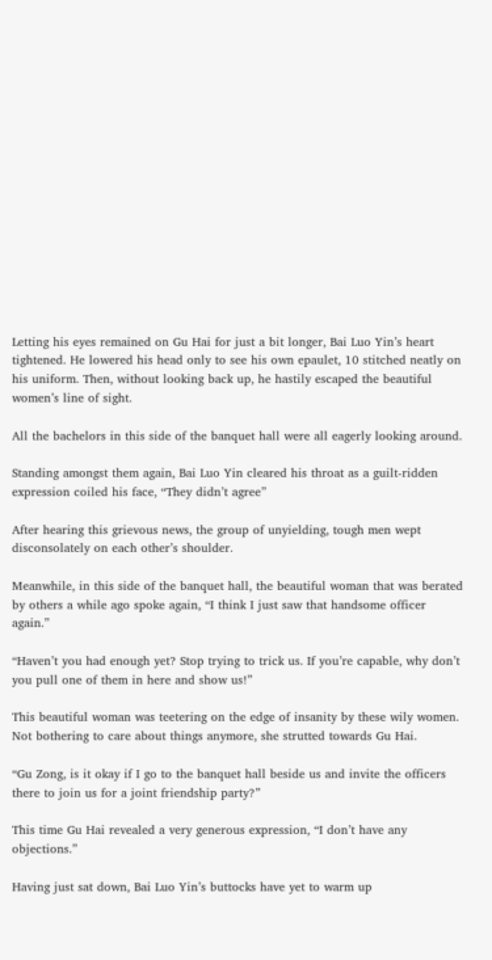Letting his eyes remained on Gu Hai for just a bit longer, Bai Luo Yin’s heart tightened. He lowered his head only to see his own epaulet, 10 stitched neatly on his uniform. Then, without looking back up, he hastily escaped the beautiful women’s line of sight.

All the bachelors in this side of the banquet hall were all eagerly looking around.

Standing amongst them again, Bai Luo Yin cleared his throat as a guilt-ridden expression coiled his face, “They didn’t agree”

After hearing this grievous news, the group of unyielding, tough men wept disconsolately on each other’s shoulder.

Meanwhile, in this side of the banquet hall, the beautiful woman that was berated by others a while ago spoke again, “I think I just saw that handsome officer again.”

“Haven’t you had enough yet? Stop trying to trick us. If you’re capable, why don’t you pull one of them in here and show us!”

This beautiful woman was teetering on the edge of insanity by these wily women. Not bothering to care about things anymore, she strutted towards Gu Hai.

“Gu Zong, is it okay if I go to the banquet hall beside us and invite the officers there to join us for a joint friendship party?”

This time Gu Hai revealed a very generous expression, “I don’t have any objections.”

Having just sat down, Bai Luo Yin’s buttocks have yet to warm up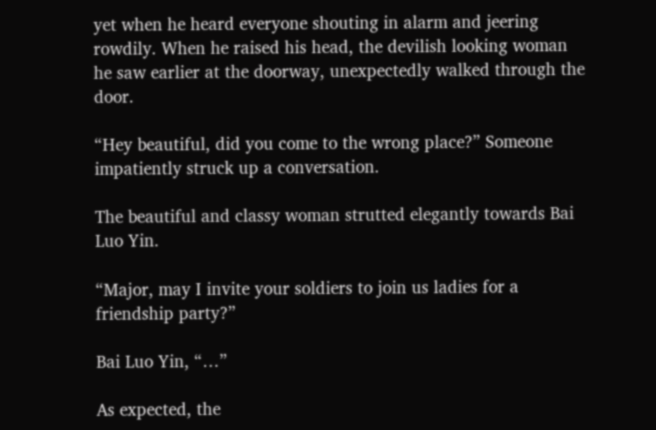yet when he heard everyone shouting in alarm and jeering rowdily. When he raised his head, the devilish looking woman he saw earlier at the doorway, unexpectedly walked through the door.

“Hey beautiful, did you come to the wrong place?” Someone impatiently struck up a conversation.

The beautiful and classy woman strutted elegantly towards Bai Luo Yin.

“Major, may I invite your soldiers to join us ladies for a friendship party?”

Bai Luo Yin, “…”

As expected, the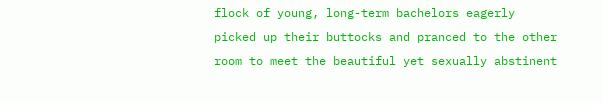flock of young, long-term bachelors eagerly picked up their buttocks and pranced to the other room to meet the beautiful yet sexually abstinent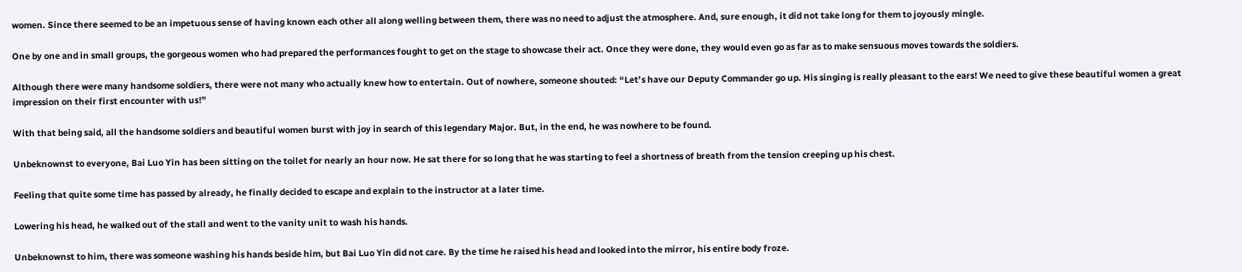women. Since there seemed to be an impetuous sense of having known each other all along welling between them, there was no need to adjust the atmosphere. And, sure enough, it did not take long for them to joyously mingle.

One by one and in small groups, the gorgeous women who had prepared the performances fought to get on the stage to showcase their act. Once they were done, they would even go as far as to make sensuous moves towards the soldiers.

Although there were many handsome soldiers, there were not many who actually knew how to entertain. Out of nowhere, someone shouted: “Let’s have our Deputy Commander go up. His singing is really pleasant to the ears! We need to give these beautiful women a great impression on their first encounter with us!”

With that being said, all the handsome soldiers and beautiful women burst with joy in search of this legendary Major. But, in the end, he was nowhere to be found.

Unbeknownst to everyone, Bai Luo Yin has been sitting on the toilet for nearly an hour now. He sat there for so long that he was starting to feel a shortness of breath from the tension creeping up his chest.

Feeling that quite some time has passed by already, he finally decided to escape and explain to the instructor at a later time.

Lowering his head, he walked out of the stall and went to the vanity unit to wash his hands.

Unbeknownst to him, there was someone washing his hands beside him, but Bai Luo Yin did not care. By the time he raised his head and looked into the mirror, his entire body froze.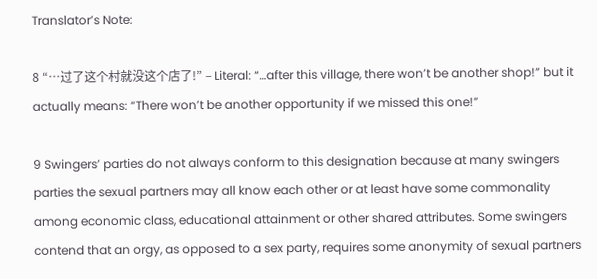Translator’s Note:

8 “…过了这个村就没这个店了!” – Literal: “…after this village, there won’t be another shop!” but it actually means: “There won’t be another opportunity if we missed this one!”

9 Swingers’ parties do not always conform to this designation because at many swingers parties the sexual partners may all know each other or at least have some commonality among economic class, educational attainment or other shared attributes. Some swingers contend that an orgy, as opposed to a sex party, requires some anonymity of sexual partners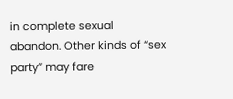in complete sexual abandon. Other kinds of “sex party” may fare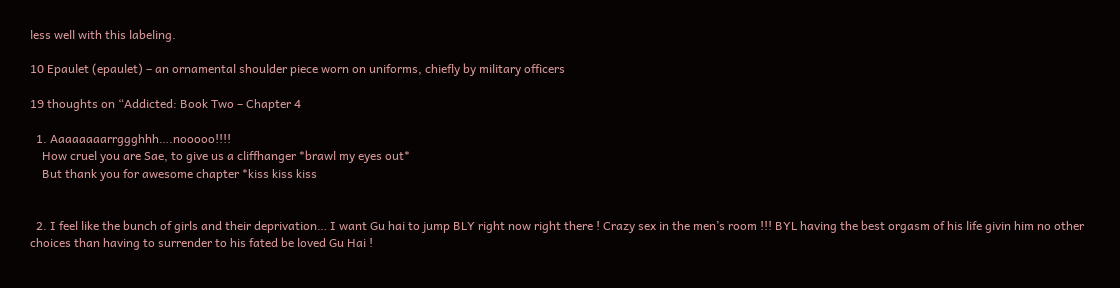less well with this labeling.

10 Epaulet (epaulet) – an ornamental shoulder piece worn on uniforms, chiefly by military officers

19 thoughts on “Addicted: Book Two – Chapter 4

  1. Aaaaaaaarrggghhh….nooooo!!!!
    How cruel you are Sae, to give us a cliffhanger *brawl my eyes out*
    But thank you for awesome chapter *kiss kiss kiss


  2. I feel like the bunch of girls and their deprivation… I want Gu hai to jump BLY right now right there ! Crazy sex in the men’s room !!! BYL having the best orgasm of his life givin him no other choices than having to surrender to his fated be loved Gu Hai !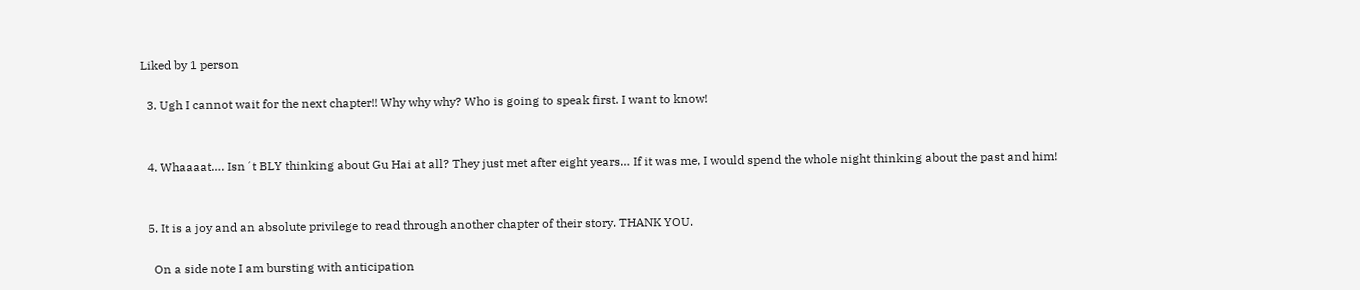Liked by 1 person

  3. Ugh I cannot wait for the next chapter!! Why why why? Who is going to speak first. I want to know!


  4. Whaaaat…. Isn´t BLY thinking about Gu Hai at all? They just met after eight years… If it was me, I would spend the whole night thinking about the past and him!


  5. It is a joy and an absolute privilege to read through another chapter of their story. THANK YOU.

    On a side note I am bursting with anticipation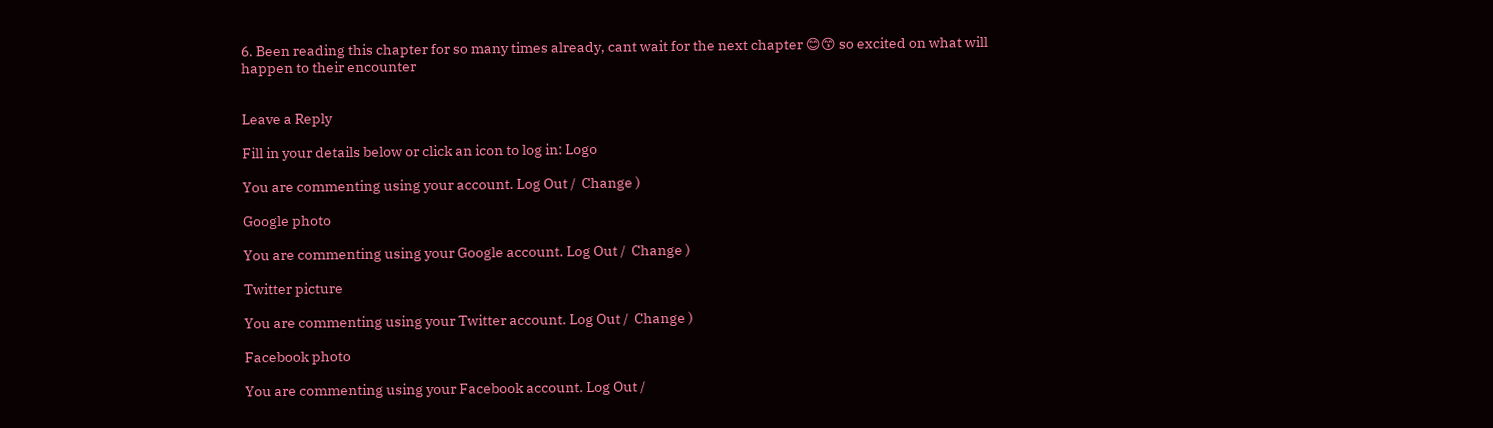6. Been reading this chapter for so many times already, cant wait for the next chapter 😊😙 so excited on what will happen to their encounter


Leave a Reply

Fill in your details below or click an icon to log in: Logo

You are commenting using your account. Log Out /  Change )

Google photo

You are commenting using your Google account. Log Out /  Change )

Twitter picture

You are commenting using your Twitter account. Log Out /  Change )

Facebook photo

You are commenting using your Facebook account. Log Out /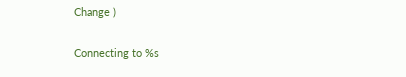Change )

Connecting to %s